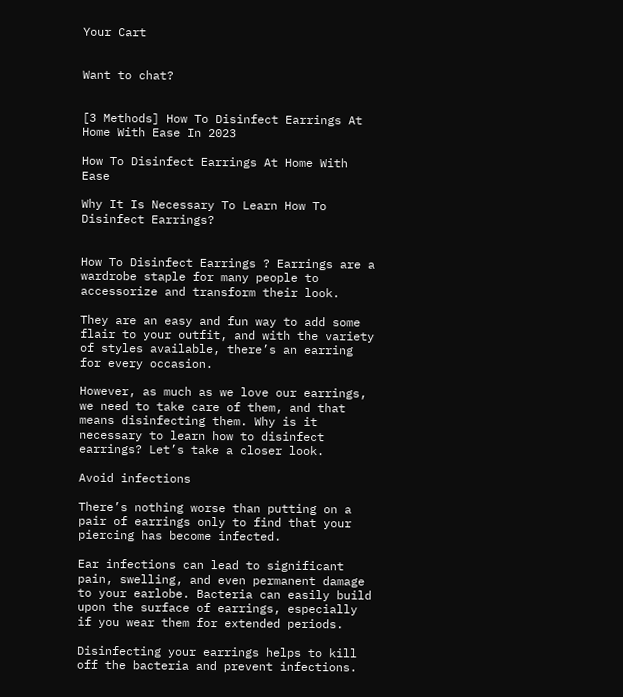Your Cart


Want to chat?


[3 Methods] How To Disinfect Earrings At Home With Ease In 2023

How To Disinfect Earrings At Home With Ease

Why It Is Necessary To Learn How To Disinfect Earrings?


How To Disinfect Earrings ? Earrings are a wardrobe staple for many people to accessorize and transform their look.

They are an easy and fun way to add some flair to your outfit, and with the variety of styles available, there’s an earring for every occasion.

However, as much as we love our earrings, we need to take care of them, and that means disinfecting them. Why is it necessary to learn how to disinfect earrings? Let’s take a closer look.

Avoid infections

There’s nothing worse than putting on a pair of earrings only to find that your piercing has become infected.

Ear infections can lead to significant pain, swelling, and even permanent damage to your earlobe. Bacteria can easily build upon the surface of earrings, especially if you wear them for extended periods.

Disinfecting your earrings helps to kill off the bacteria and prevent infections.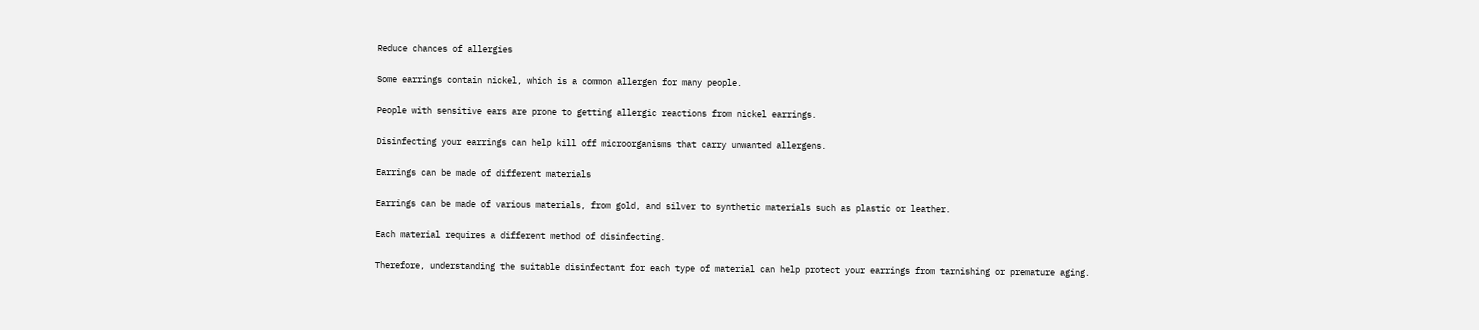Reduce chances of allergies

Some earrings contain nickel, which is a common allergen for many people.

People with sensitive ears are prone to getting allergic reactions from nickel earrings.

Disinfecting your earrings can help kill off microorganisms that carry unwanted allergens.

Earrings can be made of different materials

Earrings can be made of various materials, from gold, and silver to synthetic materials such as plastic or leather.

Each material requires a different method of disinfecting.

Therefore, understanding the suitable disinfectant for each type of material can help protect your earrings from tarnishing or premature aging.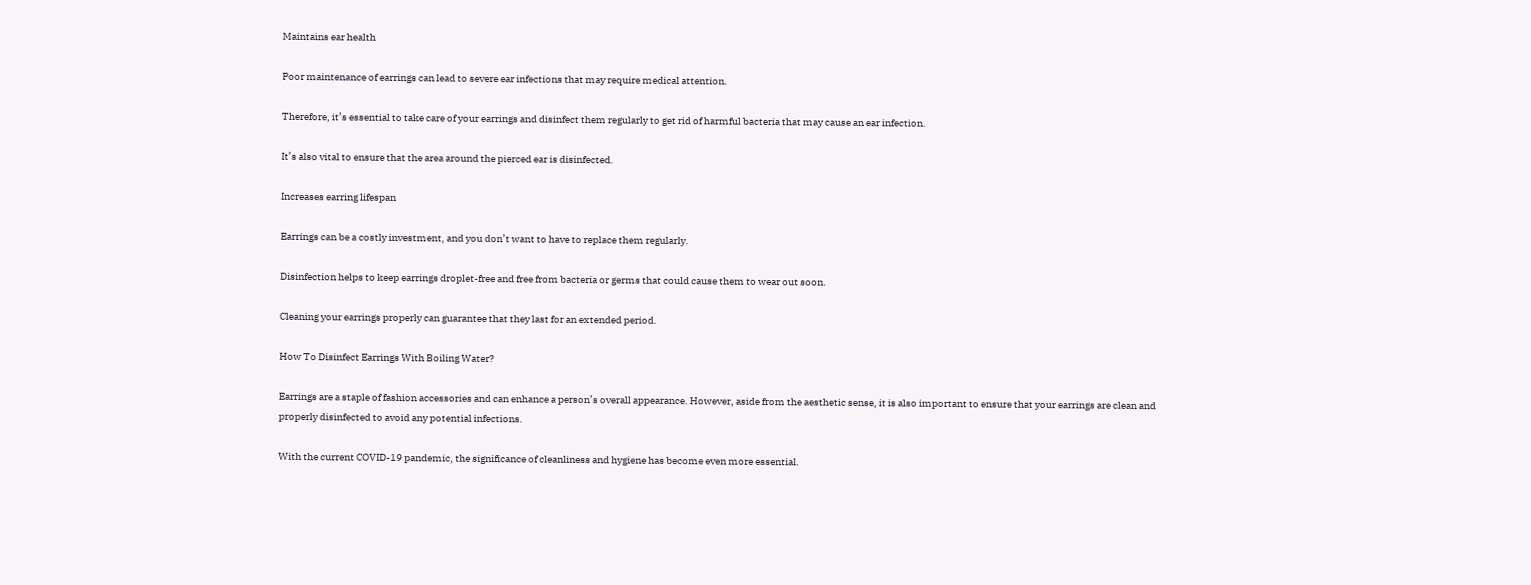Maintains ear health

Poor maintenance of earrings can lead to severe ear infections that may require medical attention.

Therefore, it’s essential to take care of your earrings and disinfect them regularly to get rid of harmful bacteria that may cause an ear infection.

It’s also vital to ensure that the area around the pierced ear is disinfected.

Increases earring lifespan

Earrings can be a costly investment, and you don’t want to have to replace them regularly.

Disinfection helps to keep earrings droplet-free and free from bacteria or germs that could cause them to wear out soon.

Cleaning your earrings properly can guarantee that they last for an extended period.

How To Disinfect Earrings With Boiling Water?

Earrings are a staple of fashion accessories and can enhance a person’s overall appearance. However, aside from the aesthetic sense, it is also important to ensure that your earrings are clean and properly disinfected to avoid any potential infections.

With the current COVID-19 pandemic, the significance of cleanliness and hygiene has become even more essential.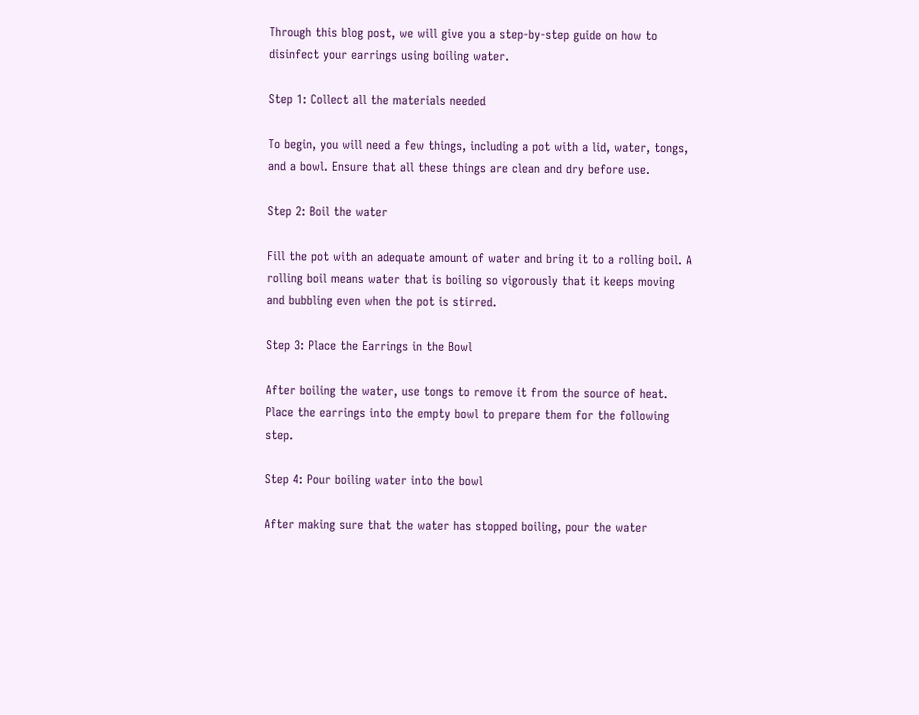Through this blog post, we will give you a step-by-step guide on how to disinfect your earrings using boiling water.

Step 1: Collect all the materials needed

To begin, you will need a few things, including a pot with a lid, water, tongs, and a bowl. Ensure that all these things are clean and dry before use.

Step 2: Boil the water

Fill the pot with an adequate amount of water and bring it to a rolling boil. A rolling boil means water that is boiling so vigorously that it keeps moving and bubbling even when the pot is stirred.

Step 3: Place the Earrings in the Bowl

After boiling the water, use tongs to remove it from the source of heat. Place the earrings into the empty bowl to prepare them for the following step.

Step 4: Pour boiling water into the bowl

After making sure that the water has stopped boiling, pour the water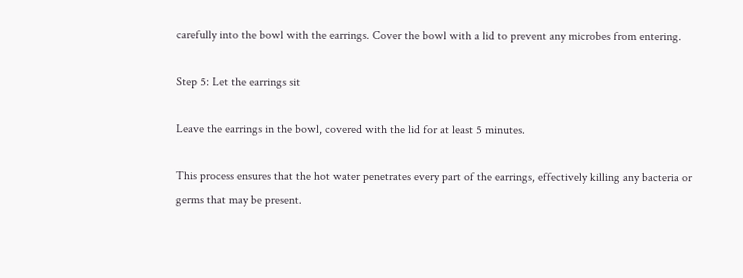carefully into the bowl with the earrings. Cover the bowl with a lid to prevent any microbes from entering.

Step 5: Let the earrings sit

Leave the earrings in the bowl, covered with the lid for at least 5 minutes.

This process ensures that the hot water penetrates every part of the earrings, effectively killing any bacteria or germs that may be present.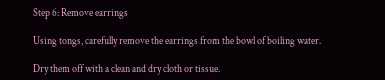Step 6: Remove earrings

Using tongs, carefully remove the earrings from the bowl of boiling water.

Dry them off with a clean and dry cloth or tissue.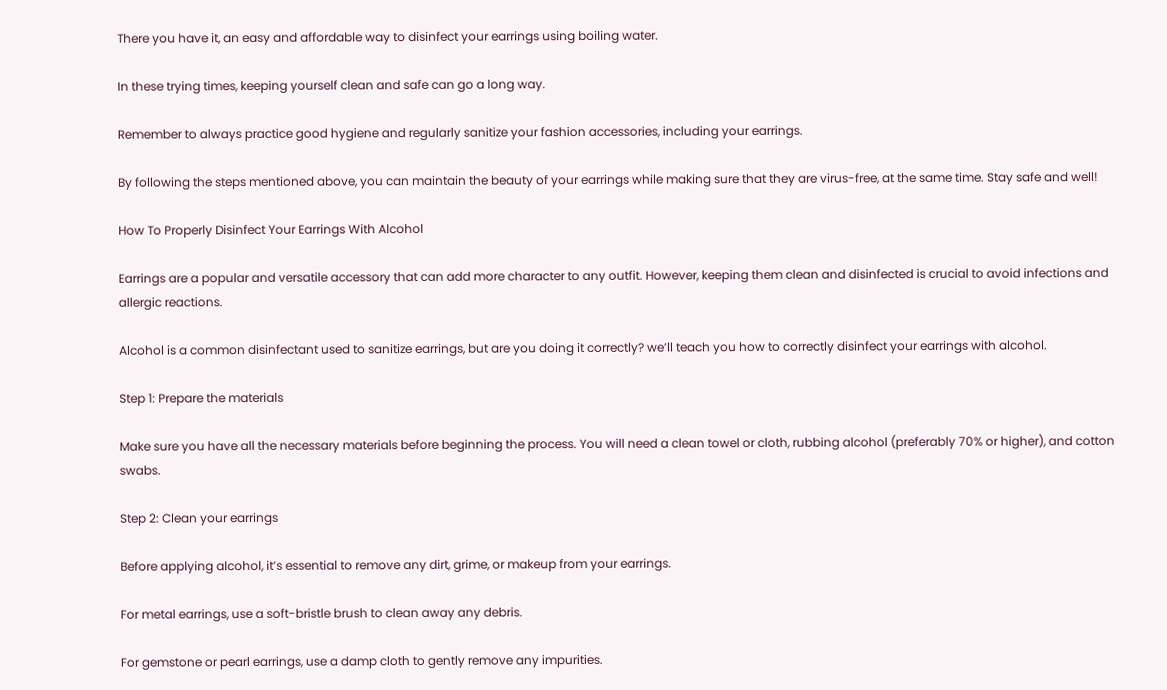There you have it, an easy and affordable way to disinfect your earrings using boiling water.

In these trying times, keeping yourself clean and safe can go a long way.

Remember to always practice good hygiene and regularly sanitize your fashion accessories, including your earrings.

By following the steps mentioned above, you can maintain the beauty of your earrings while making sure that they are virus-free, at the same time. Stay safe and well!

How To Properly Disinfect Your Earrings With Alcohol

Earrings are a popular and versatile accessory that can add more character to any outfit. However, keeping them clean and disinfected is crucial to avoid infections and allergic reactions.

Alcohol is a common disinfectant used to sanitize earrings, but are you doing it correctly? we’ll teach you how to correctly disinfect your earrings with alcohol.

Step 1: Prepare the materials

Make sure you have all the necessary materials before beginning the process. You will need a clean towel or cloth, rubbing alcohol (preferably 70% or higher), and cotton swabs.

Step 2: Clean your earrings

Before applying alcohol, it’s essential to remove any dirt, grime, or makeup from your earrings.

For metal earrings, use a soft-bristle brush to clean away any debris.

For gemstone or pearl earrings, use a damp cloth to gently remove any impurities.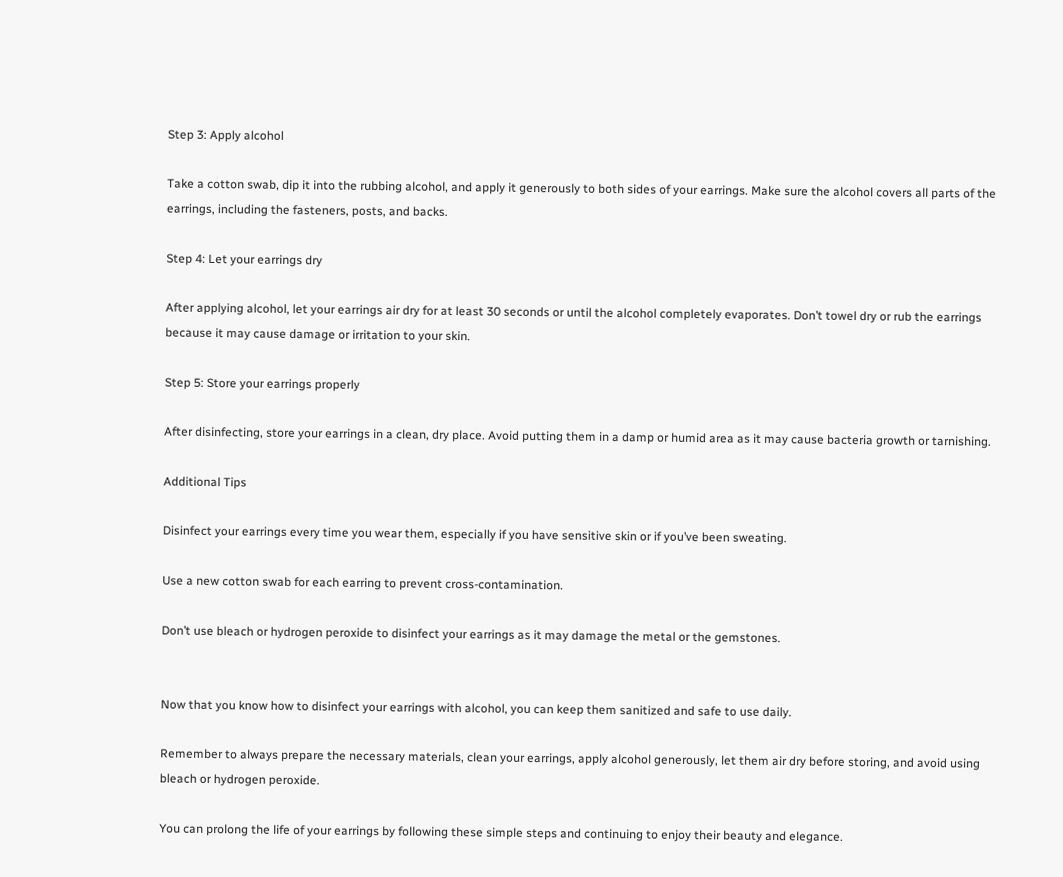Step 3: Apply alcohol

Take a cotton swab, dip it into the rubbing alcohol, and apply it generously to both sides of your earrings. Make sure the alcohol covers all parts of the earrings, including the fasteners, posts, and backs.

Step 4: Let your earrings dry

After applying alcohol, let your earrings air dry for at least 30 seconds or until the alcohol completely evaporates. Don’t towel dry or rub the earrings because it may cause damage or irritation to your skin.

Step 5: Store your earrings properly

After disinfecting, store your earrings in a clean, dry place. Avoid putting them in a damp or humid area as it may cause bacteria growth or tarnishing.

Additional Tips

Disinfect your earrings every time you wear them, especially if you have sensitive skin or if you’ve been sweating.

Use a new cotton swab for each earring to prevent cross-contamination.

Don’t use bleach or hydrogen peroxide to disinfect your earrings as it may damage the metal or the gemstones.


Now that you know how to disinfect your earrings with alcohol, you can keep them sanitized and safe to use daily.

Remember to always prepare the necessary materials, clean your earrings, apply alcohol generously, let them air dry before storing, and avoid using bleach or hydrogen peroxide.

You can prolong the life of your earrings by following these simple steps and continuing to enjoy their beauty and elegance.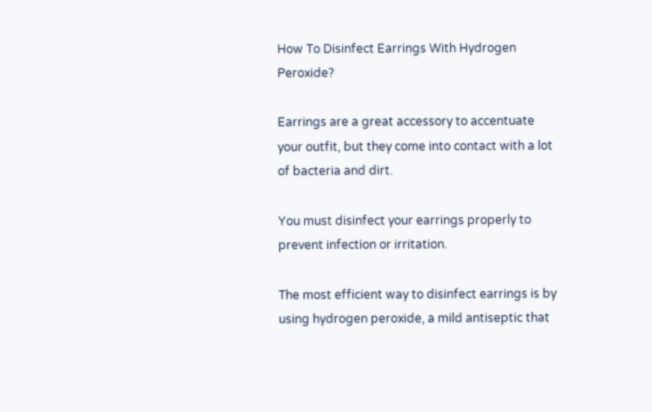How To Disinfect Earrings With Hydrogen Peroxide?

Earrings are a great accessory to accentuate your outfit, but they come into contact with a lot of bacteria and dirt.

You must disinfect your earrings properly to prevent infection or irritation.

The most efficient way to disinfect earrings is by using hydrogen peroxide, a mild antiseptic that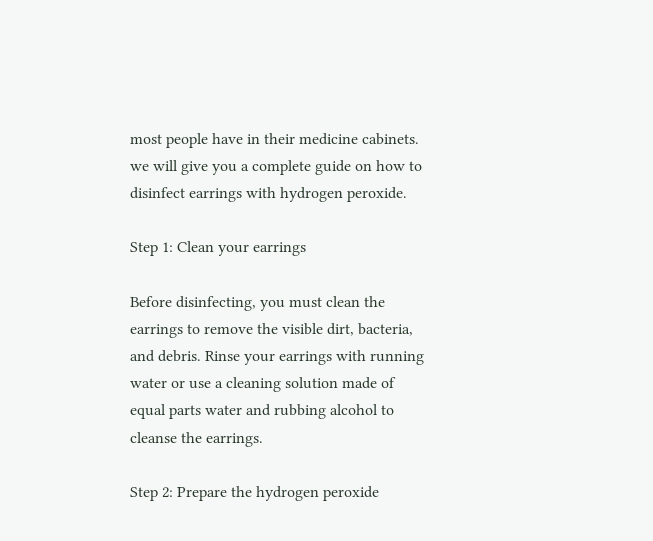most people have in their medicine cabinets. we will give you a complete guide on how to disinfect earrings with hydrogen peroxide.

Step 1: Clean your earrings

Before disinfecting, you must clean the earrings to remove the visible dirt, bacteria, and debris. Rinse your earrings with running water or use a cleaning solution made of equal parts water and rubbing alcohol to cleanse the earrings.

Step 2: Prepare the hydrogen peroxide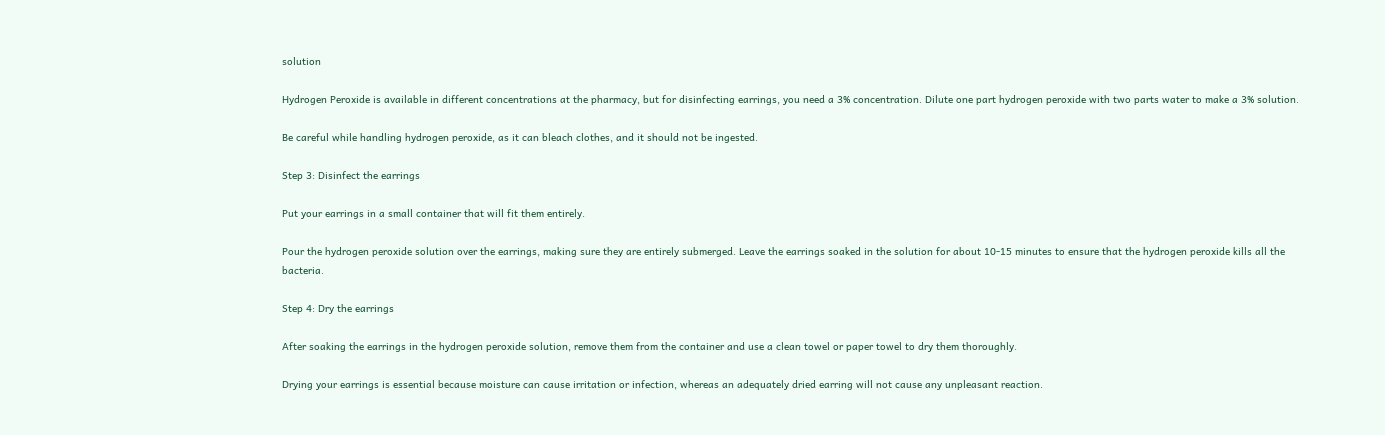solution

Hydrogen Peroxide is available in different concentrations at the pharmacy, but for disinfecting earrings, you need a 3% concentration. Dilute one part hydrogen peroxide with two parts water to make a 3% solution.

Be careful while handling hydrogen peroxide, as it can bleach clothes, and it should not be ingested.

Step 3: Disinfect the earrings

Put your earrings in a small container that will fit them entirely.

Pour the hydrogen peroxide solution over the earrings, making sure they are entirely submerged. Leave the earrings soaked in the solution for about 10-15 minutes to ensure that the hydrogen peroxide kills all the bacteria.

Step 4: Dry the earrings

After soaking the earrings in the hydrogen peroxide solution, remove them from the container and use a clean towel or paper towel to dry them thoroughly.

Drying your earrings is essential because moisture can cause irritation or infection, whereas an adequately dried earring will not cause any unpleasant reaction.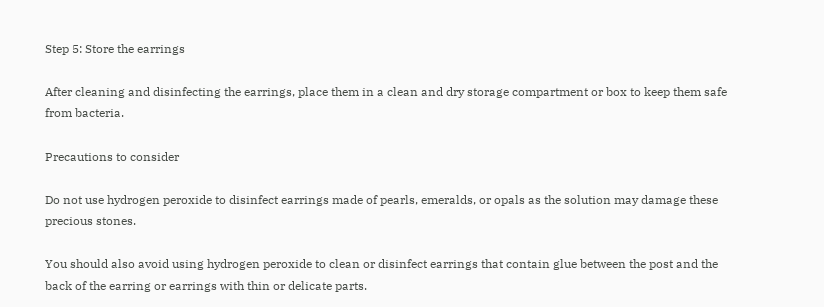Step 5: Store the earrings

After cleaning and disinfecting the earrings, place them in a clean and dry storage compartment or box to keep them safe from bacteria.

Precautions to consider

Do not use hydrogen peroxide to disinfect earrings made of pearls, emeralds, or opals as the solution may damage these precious stones.

You should also avoid using hydrogen peroxide to clean or disinfect earrings that contain glue between the post and the back of the earring or earrings with thin or delicate parts.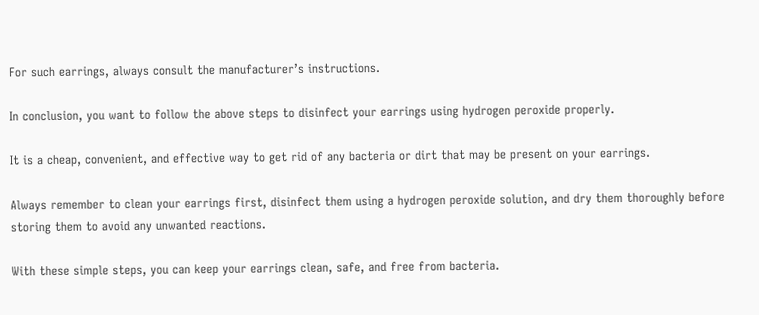For such earrings, always consult the manufacturer’s instructions.

In conclusion, you want to follow the above steps to disinfect your earrings using hydrogen peroxide properly.

It is a cheap, convenient, and effective way to get rid of any bacteria or dirt that may be present on your earrings.

Always remember to clean your earrings first, disinfect them using a hydrogen peroxide solution, and dry them thoroughly before storing them to avoid any unwanted reactions.

With these simple steps, you can keep your earrings clean, safe, and free from bacteria.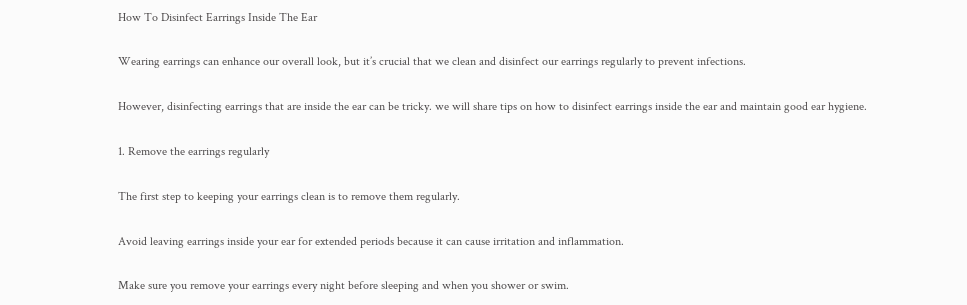How To Disinfect Earrings Inside The Ear

Wearing earrings can enhance our overall look, but it’s crucial that we clean and disinfect our earrings regularly to prevent infections.

However, disinfecting earrings that are inside the ear can be tricky. we will share tips on how to disinfect earrings inside the ear and maintain good ear hygiene.

1. Remove the earrings regularly

The first step to keeping your earrings clean is to remove them regularly.

Avoid leaving earrings inside your ear for extended periods because it can cause irritation and inflammation.

Make sure you remove your earrings every night before sleeping and when you shower or swim.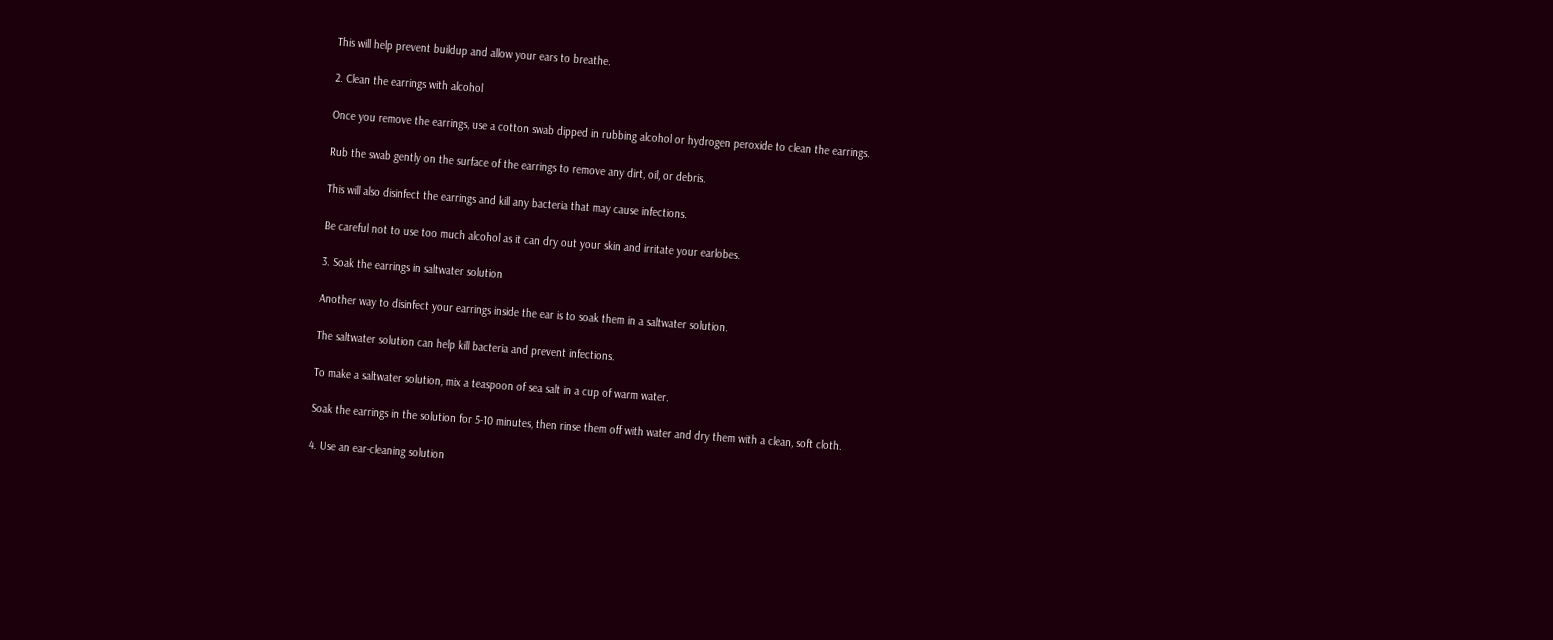This will help prevent buildup and allow your ears to breathe.

2. Clean the earrings with alcohol

Once you remove the earrings, use a cotton swab dipped in rubbing alcohol or hydrogen peroxide to clean the earrings.

Rub the swab gently on the surface of the earrings to remove any dirt, oil, or debris.

This will also disinfect the earrings and kill any bacteria that may cause infections.

Be careful not to use too much alcohol as it can dry out your skin and irritate your earlobes.

3. Soak the earrings in saltwater solution

Another way to disinfect your earrings inside the ear is to soak them in a saltwater solution.

The saltwater solution can help kill bacteria and prevent infections.

To make a saltwater solution, mix a teaspoon of sea salt in a cup of warm water.

Soak the earrings in the solution for 5-10 minutes, then rinse them off with water and dry them with a clean, soft cloth.

4. Use an ear-cleaning solution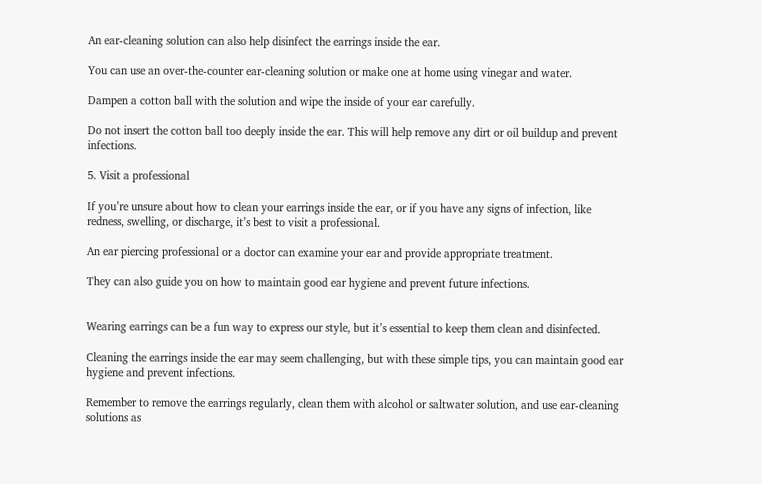An ear-cleaning solution can also help disinfect the earrings inside the ear.

You can use an over-the-counter ear-cleaning solution or make one at home using vinegar and water.

Dampen a cotton ball with the solution and wipe the inside of your ear carefully.

Do not insert the cotton ball too deeply inside the ear. This will help remove any dirt or oil buildup and prevent infections.

5. Visit a professional

If you’re unsure about how to clean your earrings inside the ear, or if you have any signs of infection, like redness, swelling, or discharge, it’s best to visit a professional.

An ear piercing professional or a doctor can examine your ear and provide appropriate treatment.

They can also guide you on how to maintain good ear hygiene and prevent future infections.


Wearing earrings can be a fun way to express our style, but it’s essential to keep them clean and disinfected.

Cleaning the earrings inside the ear may seem challenging, but with these simple tips, you can maintain good ear hygiene and prevent infections.

Remember to remove the earrings regularly, clean them with alcohol or saltwater solution, and use ear-cleaning solutions as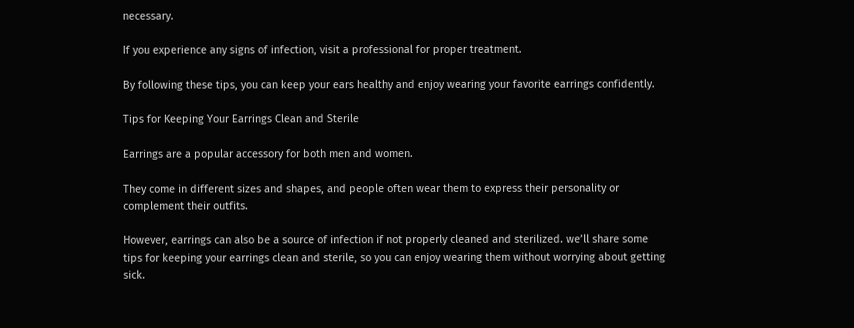necessary.

If you experience any signs of infection, visit a professional for proper treatment.

By following these tips, you can keep your ears healthy and enjoy wearing your favorite earrings confidently.

Tips for Keeping Your Earrings Clean and Sterile

Earrings are a popular accessory for both men and women.

They come in different sizes and shapes, and people often wear them to express their personality or complement their outfits.

However, earrings can also be a source of infection if not properly cleaned and sterilized. we’ll share some tips for keeping your earrings clean and sterile, so you can enjoy wearing them without worrying about getting sick.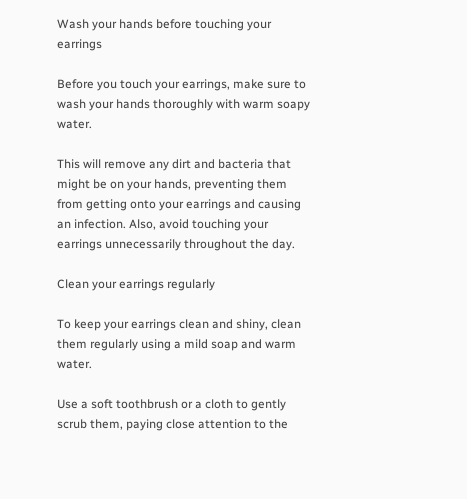Wash your hands before touching your earrings

Before you touch your earrings, make sure to wash your hands thoroughly with warm soapy water.

This will remove any dirt and bacteria that might be on your hands, preventing them from getting onto your earrings and causing an infection. Also, avoid touching your earrings unnecessarily throughout the day.

Clean your earrings regularly

To keep your earrings clean and shiny, clean them regularly using a mild soap and warm water.

Use a soft toothbrush or a cloth to gently scrub them, paying close attention to the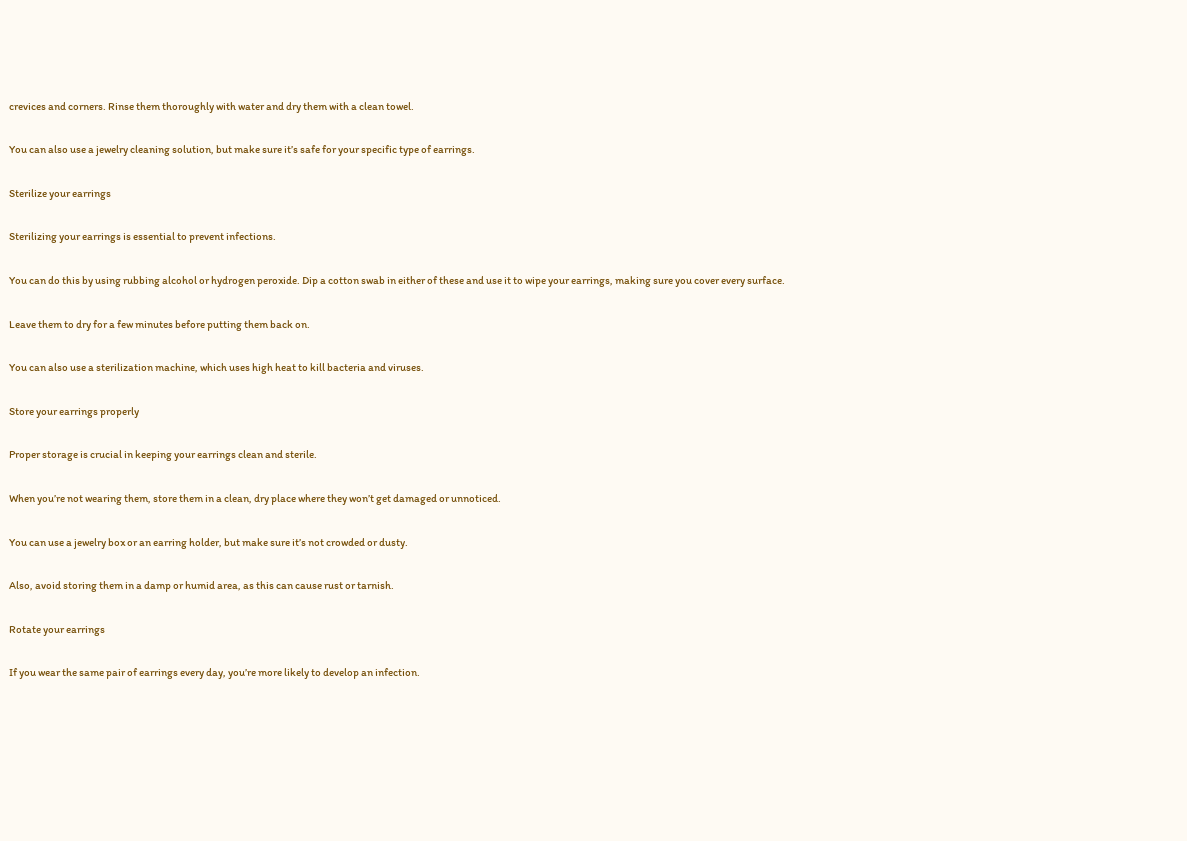crevices and corners. Rinse them thoroughly with water and dry them with a clean towel.

You can also use a jewelry cleaning solution, but make sure it’s safe for your specific type of earrings.

Sterilize your earrings

Sterilizing your earrings is essential to prevent infections.

You can do this by using rubbing alcohol or hydrogen peroxide. Dip a cotton swab in either of these and use it to wipe your earrings, making sure you cover every surface.

Leave them to dry for a few minutes before putting them back on.

You can also use a sterilization machine, which uses high heat to kill bacteria and viruses.

Store your earrings properly

Proper storage is crucial in keeping your earrings clean and sterile.

When you’re not wearing them, store them in a clean, dry place where they won’t get damaged or unnoticed.

You can use a jewelry box or an earring holder, but make sure it’s not crowded or dusty.

Also, avoid storing them in a damp or humid area, as this can cause rust or tarnish.

Rotate your earrings

If you wear the same pair of earrings every day, you’re more likely to develop an infection.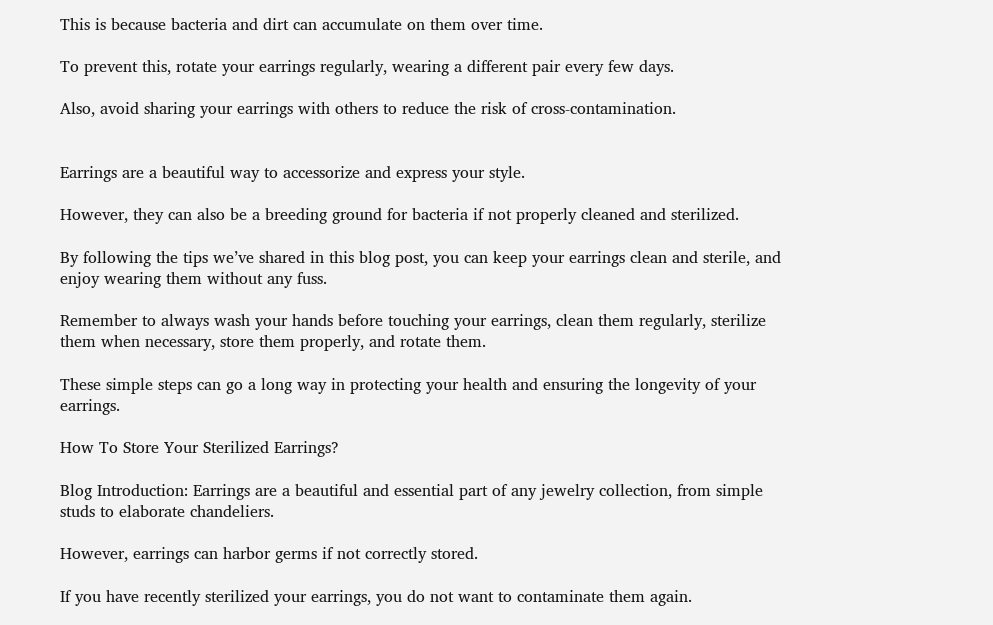This is because bacteria and dirt can accumulate on them over time.

To prevent this, rotate your earrings regularly, wearing a different pair every few days.

Also, avoid sharing your earrings with others to reduce the risk of cross-contamination.


Earrings are a beautiful way to accessorize and express your style.

However, they can also be a breeding ground for bacteria if not properly cleaned and sterilized.

By following the tips we’ve shared in this blog post, you can keep your earrings clean and sterile, and enjoy wearing them without any fuss.

Remember to always wash your hands before touching your earrings, clean them regularly, sterilize them when necessary, store them properly, and rotate them.

These simple steps can go a long way in protecting your health and ensuring the longevity of your earrings.

How To Store Your Sterilized Earrings?

Blog Introduction: Earrings are a beautiful and essential part of any jewelry collection, from simple studs to elaborate chandeliers.

However, earrings can harbor germs if not correctly stored.

If you have recently sterilized your earrings, you do not want to contaminate them again.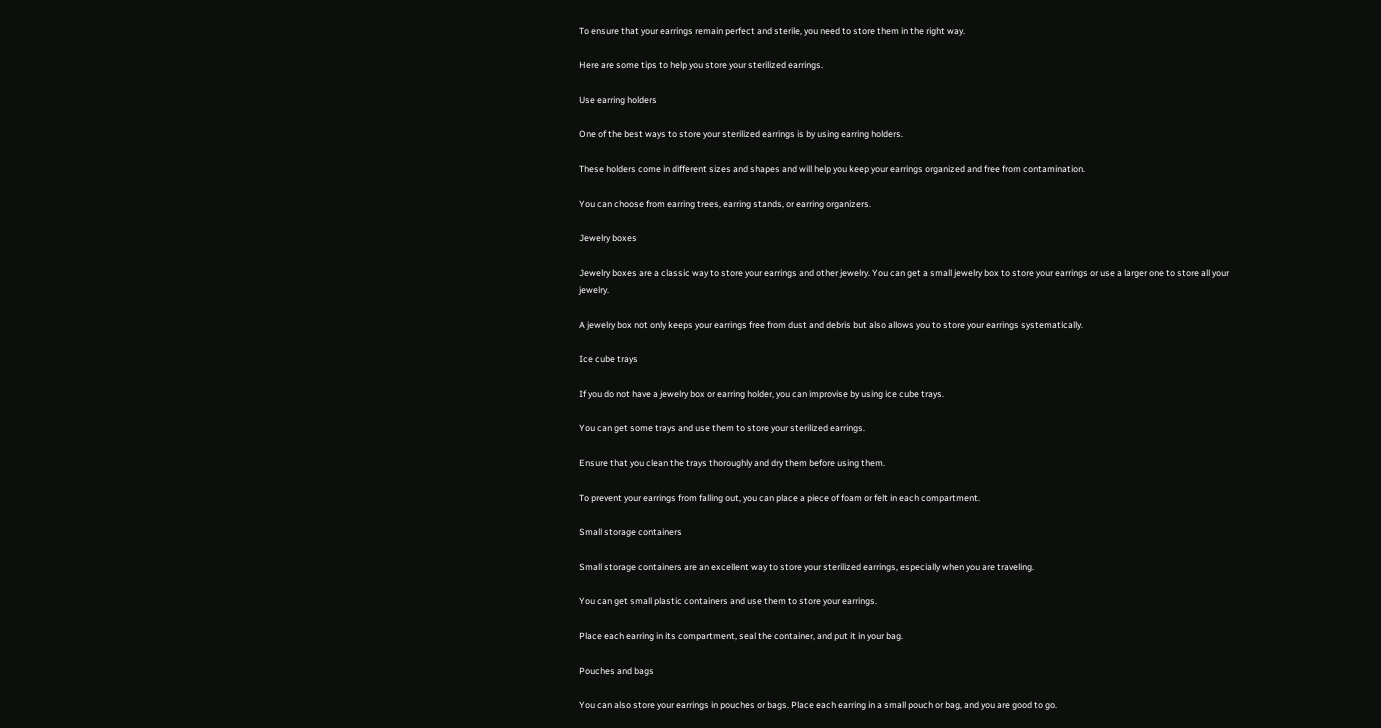To ensure that your earrings remain perfect and sterile, you need to store them in the right way.

Here are some tips to help you store your sterilized earrings.

Use earring holders

One of the best ways to store your sterilized earrings is by using earring holders.

These holders come in different sizes and shapes and will help you keep your earrings organized and free from contamination.

You can choose from earring trees, earring stands, or earring organizers.

Jewelry boxes

Jewelry boxes are a classic way to store your earrings and other jewelry. You can get a small jewelry box to store your earrings or use a larger one to store all your jewelry.

A jewelry box not only keeps your earrings free from dust and debris but also allows you to store your earrings systematically.

Ice cube trays

If you do not have a jewelry box or earring holder, you can improvise by using ice cube trays.

You can get some trays and use them to store your sterilized earrings.

Ensure that you clean the trays thoroughly and dry them before using them.

To prevent your earrings from falling out, you can place a piece of foam or felt in each compartment.

Small storage containers

Small storage containers are an excellent way to store your sterilized earrings, especially when you are traveling.

You can get small plastic containers and use them to store your earrings.

Place each earring in its compartment, seal the container, and put it in your bag.

Pouches and bags

You can also store your earrings in pouches or bags. Place each earring in a small pouch or bag, and you are good to go.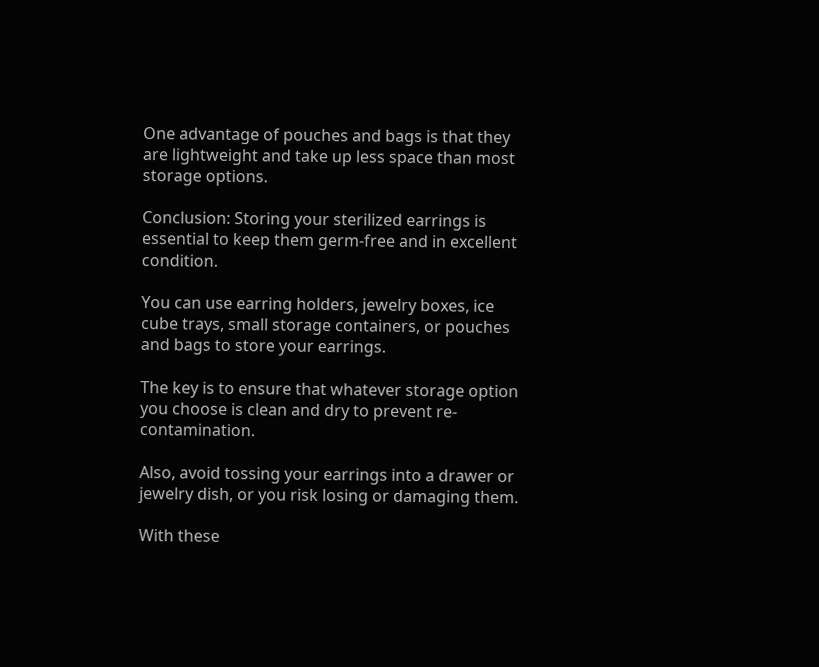One advantage of pouches and bags is that they are lightweight and take up less space than most storage options.

Conclusion: Storing your sterilized earrings is essential to keep them germ-free and in excellent condition.

You can use earring holders, jewelry boxes, ice cube trays, small storage containers, or pouches and bags to store your earrings.

The key is to ensure that whatever storage option you choose is clean and dry to prevent re-contamination.

Also, avoid tossing your earrings into a drawer or jewelry dish, or you risk losing or damaging them.

With these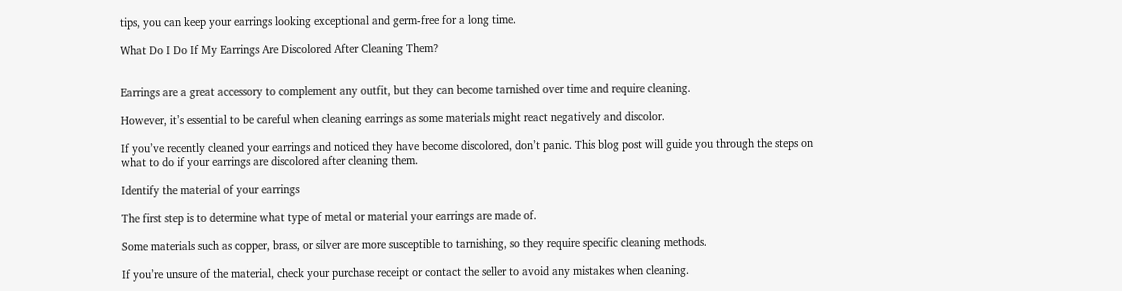tips, you can keep your earrings looking exceptional and germ-free for a long time.

What Do I Do If My Earrings Are Discolored After Cleaning Them?


Earrings are a great accessory to complement any outfit, but they can become tarnished over time and require cleaning.

However, it’s essential to be careful when cleaning earrings as some materials might react negatively and discolor.

If you’ve recently cleaned your earrings and noticed they have become discolored, don’t panic. This blog post will guide you through the steps on what to do if your earrings are discolored after cleaning them.

Identify the material of your earrings

The first step is to determine what type of metal or material your earrings are made of.

Some materials such as copper, brass, or silver are more susceptible to tarnishing, so they require specific cleaning methods.

If you’re unsure of the material, check your purchase receipt or contact the seller to avoid any mistakes when cleaning.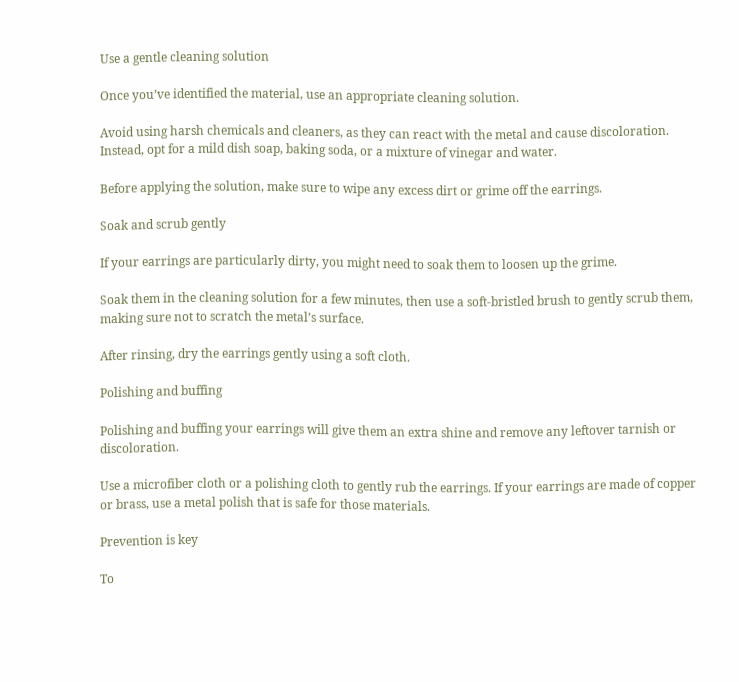Use a gentle cleaning solution

Once you’ve identified the material, use an appropriate cleaning solution.

Avoid using harsh chemicals and cleaners, as they can react with the metal and cause discoloration. Instead, opt for a mild dish soap, baking soda, or a mixture of vinegar and water.

Before applying the solution, make sure to wipe any excess dirt or grime off the earrings.

Soak and scrub gently

If your earrings are particularly dirty, you might need to soak them to loosen up the grime.

Soak them in the cleaning solution for a few minutes, then use a soft-bristled brush to gently scrub them, making sure not to scratch the metal’s surface.

After rinsing, dry the earrings gently using a soft cloth.

Polishing and buffing

Polishing and buffing your earrings will give them an extra shine and remove any leftover tarnish or discoloration.

Use a microfiber cloth or a polishing cloth to gently rub the earrings. If your earrings are made of copper or brass, use a metal polish that is safe for those materials.

Prevention is key

To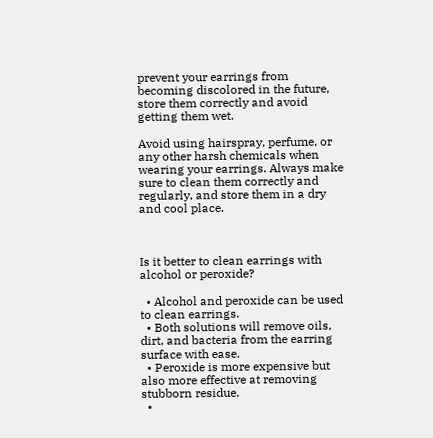prevent your earrings from becoming discolored in the future, store them correctly and avoid getting them wet.

Avoid using hairspray, perfume, or any other harsh chemicals when wearing your earrings. Always make sure to clean them correctly and regularly, and store them in a dry and cool place.



Is it better to clean earrings with alcohol or peroxide?

  • Alcohol and peroxide can be used to clean earrings.
  • Both solutions will remove oils, dirt, and bacteria from the earring surface with ease.
  • Peroxide is more expensive but also more effective at removing stubborn residue.
  •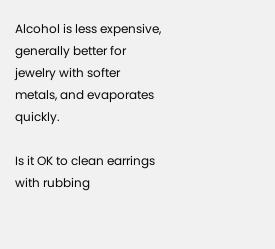Alcohol is less expensive, generally better for jewelry with softer metals, and evaporates quickly.

Is it OK to clean earrings with rubbing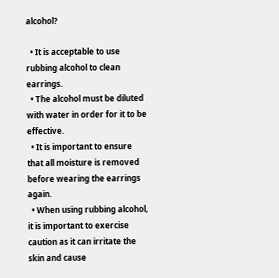alcohol?

  • It is acceptable to use rubbing alcohol to clean earrings.
  • The alcohol must be diluted with water in order for it to be effective.
  • It is important to ensure that all moisture is removed before wearing the earrings again.
  • When using rubbing alcohol, it is important to exercise caution as it can irritate the skin and cause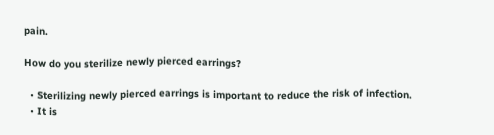pain.

How do you sterilize newly pierced earrings?

  • Sterilizing newly pierced earrings is important to reduce the risk of infection.
  • It is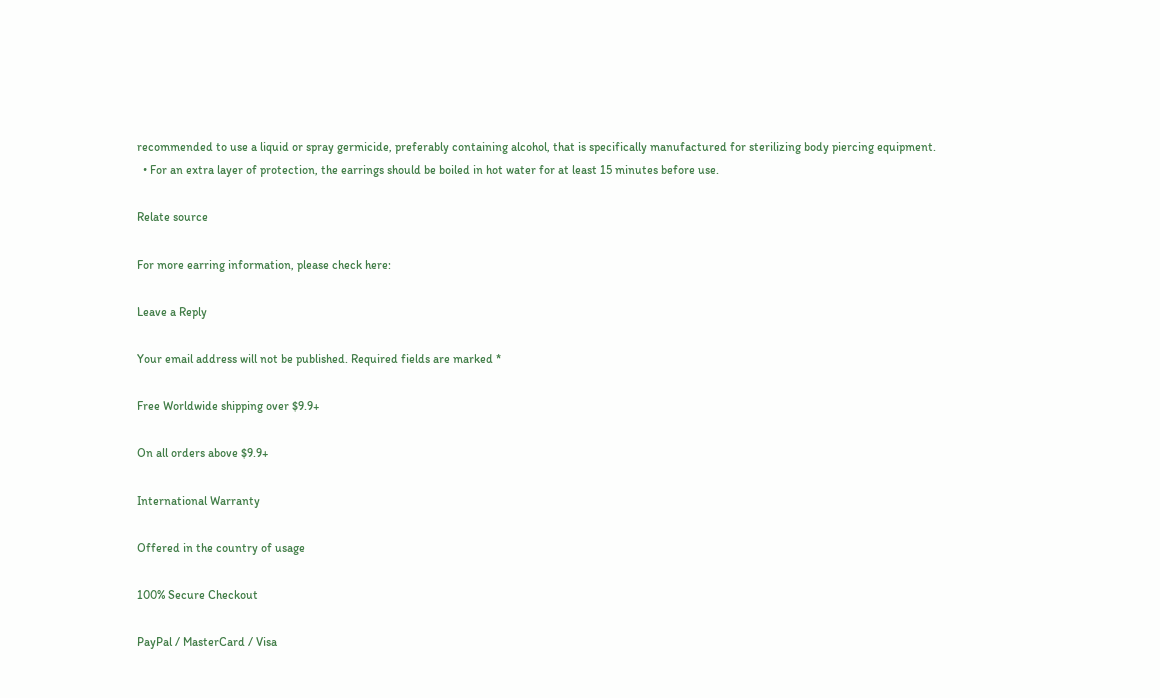recommended to use a liquid or spray germicide, preferably containing alcohol, that is specifically manufactured for sterilizing body piercing equipment.
  • For an extra layer of protection, the earrings should be boiled in hot water for at least 15 minutes before use.

Relate source

For more earring information, please check here:

Leave a Reply

Your email address will not be published. Required fields are marked *

Free Worldwide shipping over $9.9+

On all orders above $9.9+

International Warranty

Offered in the country of usage

100% Secure Checkout

PayPal / MasterCard / Visa